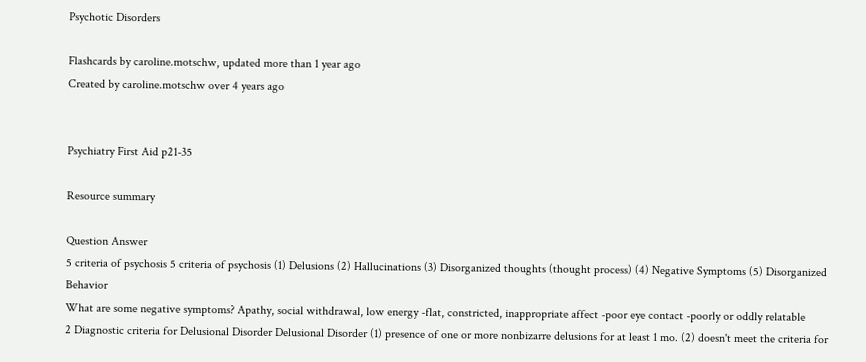Psychotic Disorders

Flashcards by caroline.motschw, updated more than 1 year ago
Created by caroline.motschw over 4 years ago


Psychiatry First Aid p21-35

Resource summary

Question Answer
5 criteria of psychosis 5 criteria of psychosis (1) Delusions (2) Hallucinations (3) Disorganized thoughts (thought process) (4) Negative Symptoms (5) Disorganized Behavior
What are some negative symptoms? Apathy, social withdrawal, low energy -flat, constricted, inappropriate affect -poor eye contact -poorly or oddly relatable
2 Diagnostic criteria for Delusional Disorder Delusional Disorder (1) presence of one or more nonbizarre delusions for at least 1 mo. (2) doesn't meet the criteria for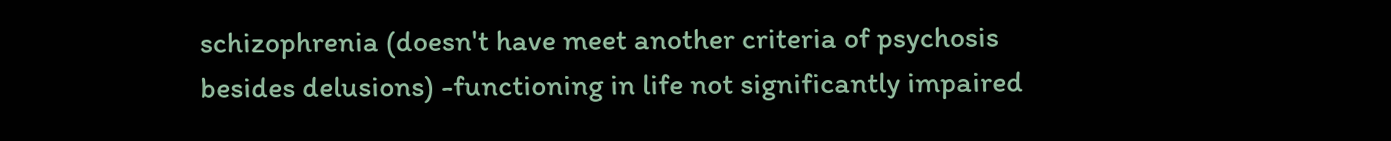schizophrenia (doesn't have meet another criteria of psychosis besides delusions) -functioning in life not significantly impaired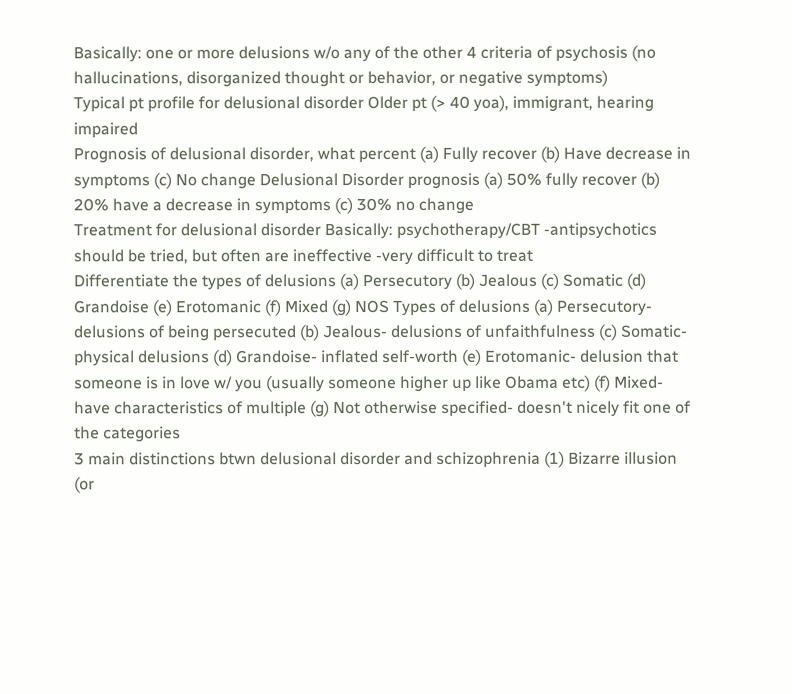Basically: one or more delusions w/o any of the other 4 criteria of psychosis (no hallucinations, disorganized thought or behavior, or negative symptoms)
Typical pt profile for delusional disorder Older pt (> 40 yoa), immigrant, hearing impaired
Prognosis of delusional disorder, what percent (a) Fully recover (b) Have decrease in symptoms (c) No change Delusional Disorder prognosis (a) 50% fully recover (b) 20% have a decrease in symptoms (c) 30% no change
Treatment for delusional disorder Basically: psychotherapy/CBT -antipsychotics should be tried, but often are ineffective -very difficult to treat
Differentiate the types of delusions (a) Persecutory (b) Jealous (c) Somatic (d) Grandoise (e) Erotomanic (f) Mixed (g) NOS Types of delusions (a) Persecutory- delusions of being persecuted (b) Jealous- delusions of unfaithfulness (c) Somatic- physical delusions (d) Grandoise- inflated self-worth (e) Erotomanic- delusion that someone is in love w/ you (usually someone higher up like Obama etc) (f) Mixed- have characteristics of multiple (g) Not otherwise specified- doesn't nicely fit one of the categories
3 main distinctions btwn delusional disorder and schizophrenia (1) Bizarre illusion (or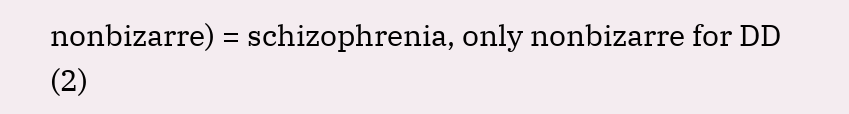nonbizarre) = schizophrenia, only nonbizarre for DD (2)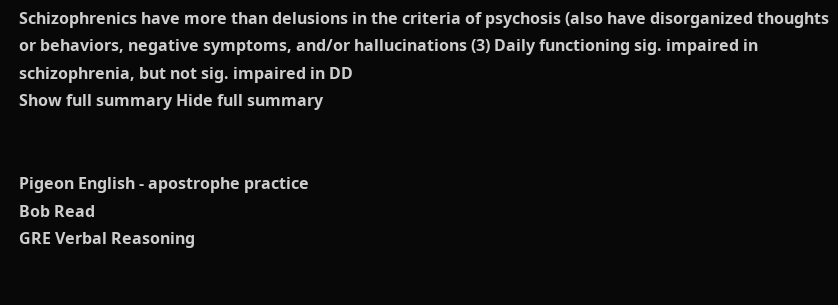Schizophrenics have more than delusions in the criteria of psychosis (also have disorganized thoughts or behaviors, negative symptoms, and/or hallucinations (3) Daily functioning sig. impaired in schizophrenia, but not sig. impaired in DD
Show full summary Hide full summary


Pigeon English - apostrophe practice
Bob Read
GRE Verbal Reasoning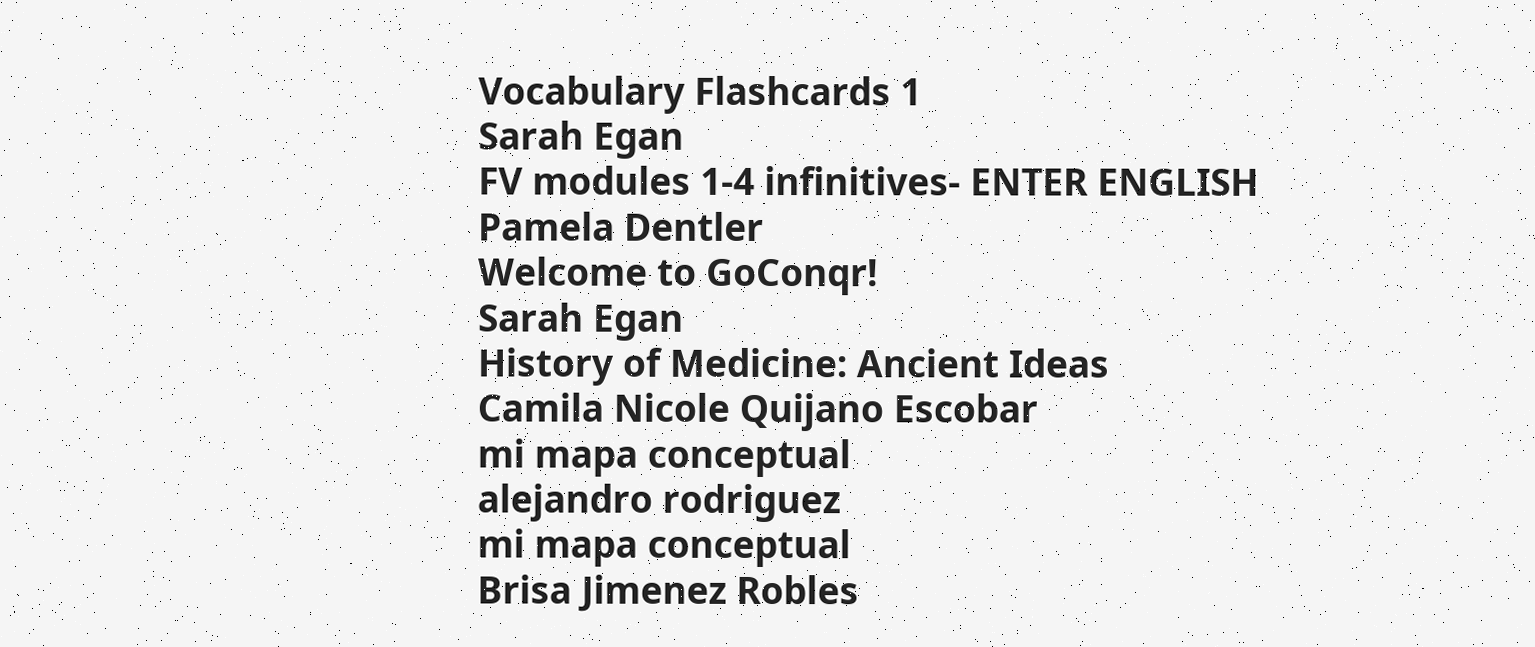Vocabulary Flashcards 1
Sarah Egan
FV modules 1-4 infinitives- ENTER ENGLISH
Pamela Dentler
Welcome to GoConqr!
Sarah Egan
History of Medicine: Ancient Ideas
Camila Nicole Quijano Escobar
mi mapa conceptual
alejandro rodriguez
mi mapa conceptual
Brisa Jimenez Robles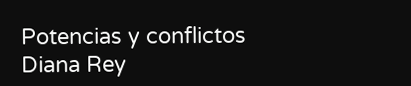Potencias y conflictos
Diana Rey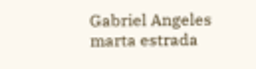Gabriel Angeles
marta estrada